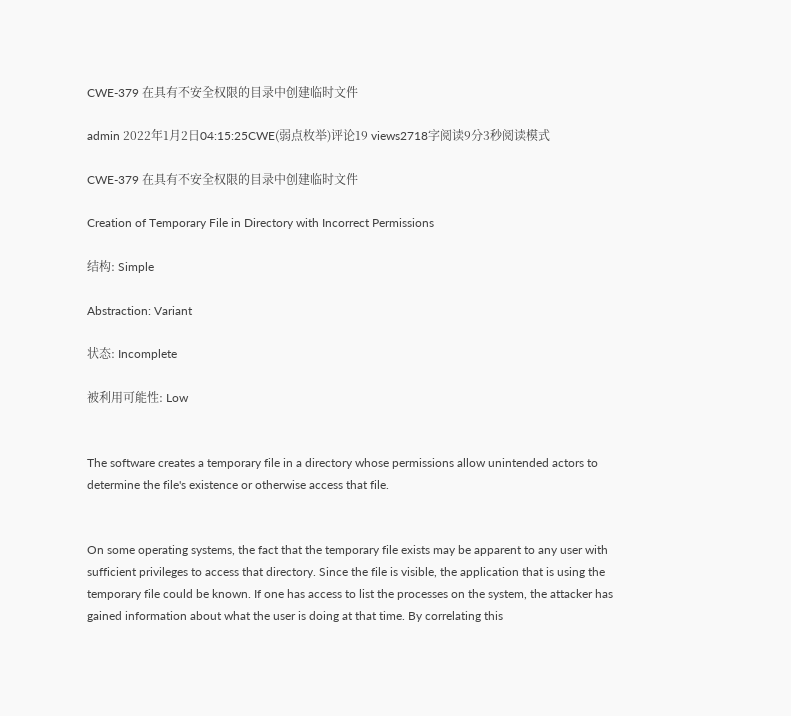CWE-379 在具有不安全权限的目录中创建临时文件

admin 2022年1月2日04:15:25CWE(弱点枚举)评论19 views2718字阅读9分3秒阅读模式

CWE-379 在具有不安全权限的目录中创建临时文件

Creation of Temporary File in Directory with Incorrect Permissions

结构: Simple

Abstraction: Variant

状态: Incomplete

被利用可能性: Low


The software creates a temporary file in a directory whose permissions allow unintended actors to determine the file's existence or otherwise access that file.


On some operating systems, the fact that the temporary file exists may be apparent to any user with sufficient privileges to access that directory. Since the file is visible, the application that is using the temporary file could be known. If one has access to list the processes on the system, the attacker has gained information about what the user is doing at that time. By correlating this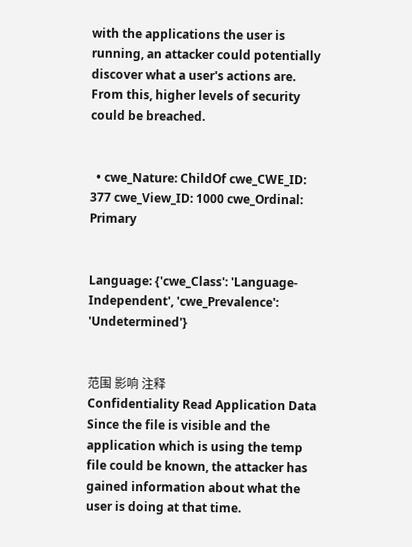with the applications the user is running, an attacker could potentially discover what a user's actions are. From this, higher levels of security could be breached.


  • cwe_Nature: ChildOf cwe_CWE_ID: 377 cwe_View_ID: 1000 cwe_Ordinal: Primary


Language: {'cwe_Class': 'Language-Independent', 'cwe_Prevalence': 'Undetermined'}


范围 影响 注释
Confidentiality Read Application Data Since the file is visible and the application which is using the temp file could be known, the attacker has gained information about what the user is doing at that time.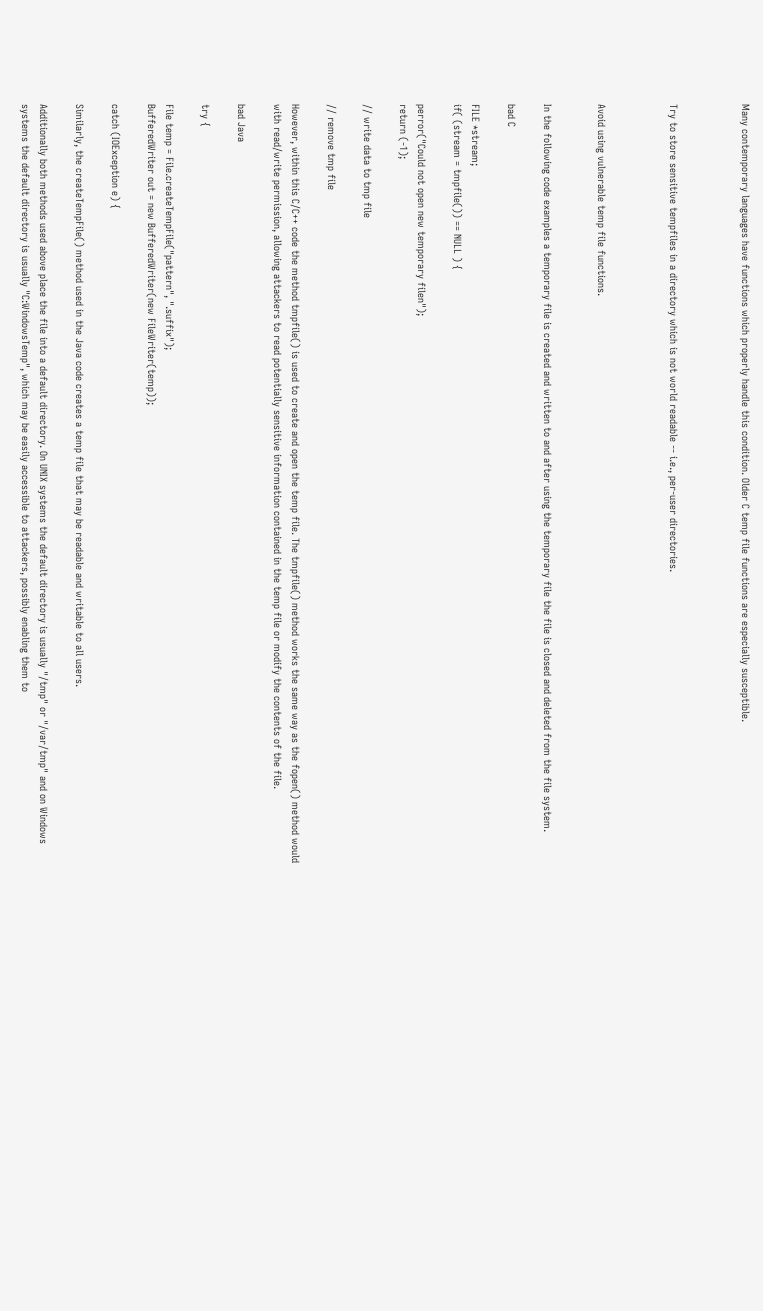Many contemporary languages have functions which properly handle this condition. Older C temp file functions are especially susceptible.



Try to store sensitive tempfiles in a directory which is not world readable -- i.e., per-user directories.



Avoid using vulnerable temp file functions.


In the following code examples a temporary file is created and written to and after using the temporary file the file is closed and deleted from the file system.

bad C

FILE *stream;
if( (stream = tmpfile()) == NULL ) {

perror("Could not open new temporary filen");
return (-1);

// write data to tmp file

// remove tmp file

However, within this C/C++ code the method tmpfile() is used to create and open the temp file. The tmpfile() method works the same way as the fopen() method would with read/write permission, allowing attackers to read potentially sensitive information contained in the temp file or modify the contents of the file.

bad Java

try {

File temp = File.createTempFile("pattern", ".suffix");
BufferedWriter out = new BufferedWriter(new FileWriter(temp));

catch (IOException e) {

Similarly, the createTempFile() method used in the Java code creates a temp file that may be readable and writable to all users.

Additionally both methods used above place the file into a default directory. On UNIX systems the default directory is usually "/tmp" or "/var/tmp" and on Windows systems the default directory is usually "C:WindowsTemp", which may be easily accessible to attackers, possibly enabling them to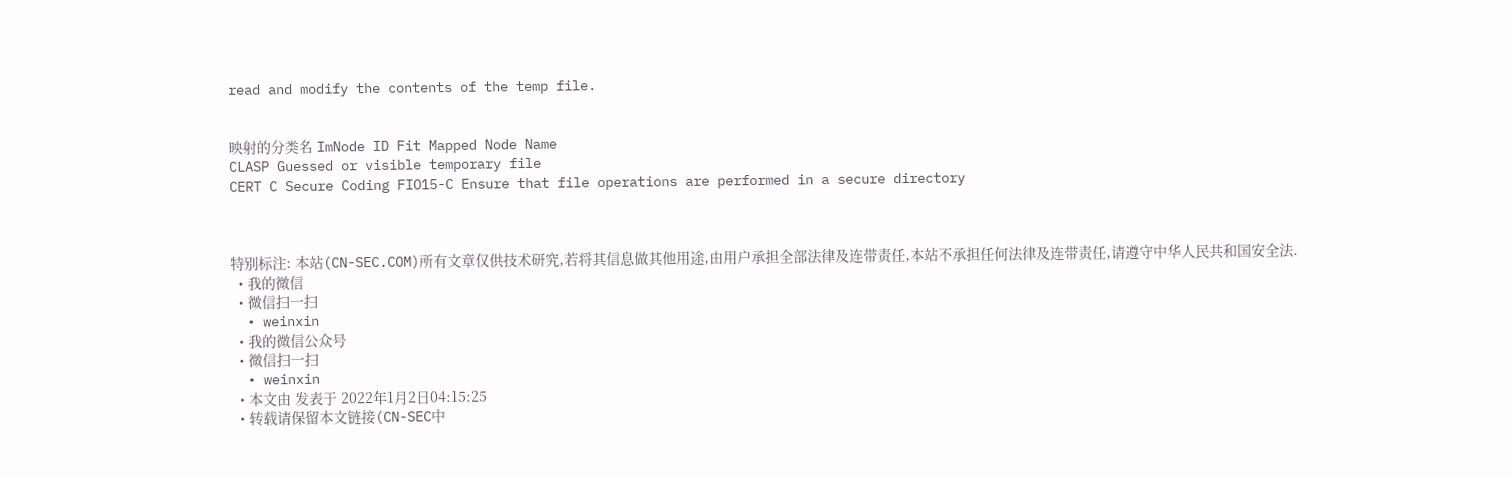read and modify the contents of the temp file.


映射的分类名 ImNode ID Fit Mapped Node Name
CLASP Guessed or visible temporary file
CERT C Secure Coding FIO15-C Ensure that file operations are performed in a secure directory



特别标注: 本站(CN-SEC.COM)所有文章仅供技术研究,若将其信息做其他用途,由用户承担全部法律及连带责任,本站不承担任何法律及连带责任,请遵守中华人民共和国安全法.
  • 我的微信
  • 微信扫一扫
  • weinxin
  • 我的微信公众号
  • 微信扫一扫
  • weinxin
  • 本文由 发表于 2022年1月2日04:15:25
  • 转载请保留本文链接(CN-SEC中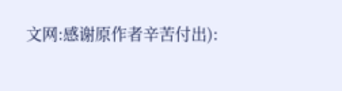文网:感谢原作者辛苦付出):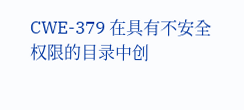CWE-379 在具有不安全权限的目录中创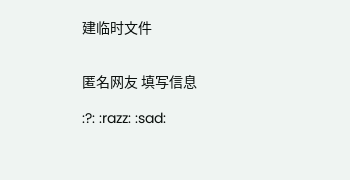建临时文件


匿名网友 填写信息

:?: :razz: :sad: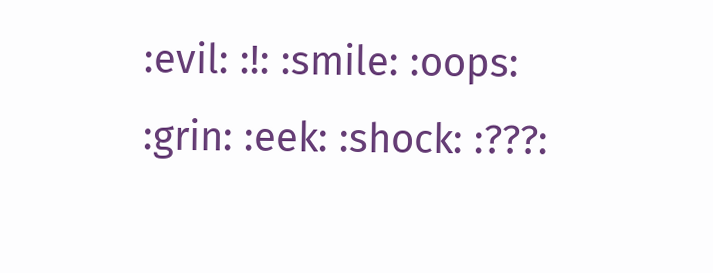:evil: :!: :smile: :oops: :grin: :eek: :shock: :???: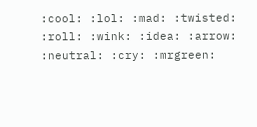:cool: :lol: :mad: :twisted: :roll: :wink: :idea: :arrow: :neutral: :cry: :mrgreen: